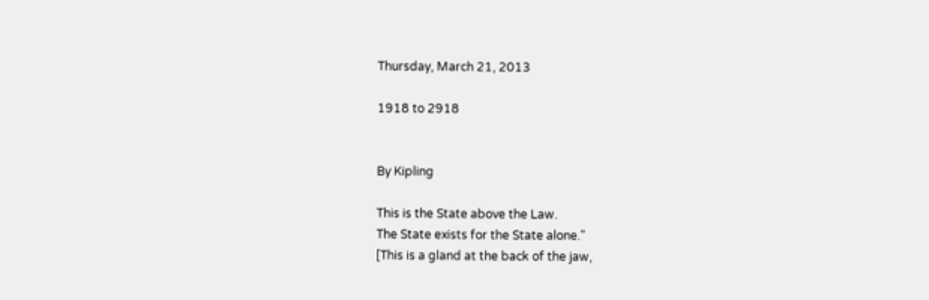Thursday, March 21, 2013

1918 to 2918


By Kipling

This is the State above the Law.
The State exists for the State alone."
[This is a gland at the back of the jaw,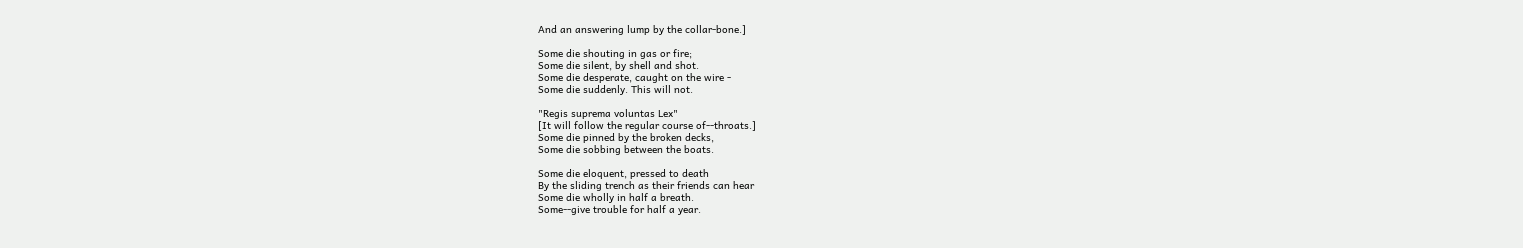And an answering lump by the collar-bone.]

Some die shouting in gas or fire;
Some die silent, by shell and shot.
Some die desperate, caught on the wire -
Some die suddenly. This will not.

"Regis suprema voluntas Lex"
[It will follow the regular course of--throats.]
Some die pinned by the broken decks,
Some die sobbing between the boats.

Some die eloquent, pressed to death
By the sliding trench as their friends can hear
Some die wholly in half a breath.
Some--give trouble for half a year.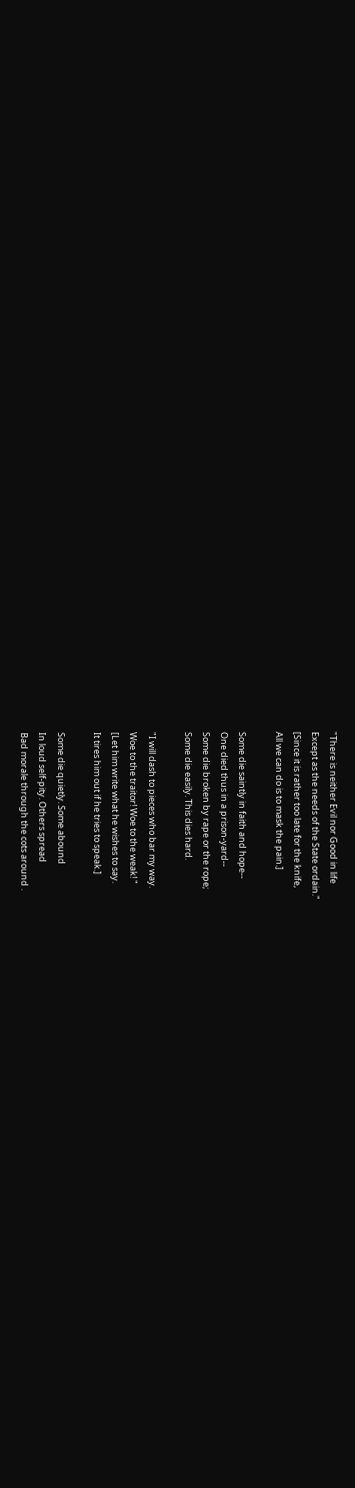"There is neither Evil nor Good in life
Except as the needs of the State ordain."
[Since it is rather too late for the knife,
All we can do is to mask the pain.]

Some die saintly in faith and hope--
One died thus in a prison-yard--
Some die broken by rape or the rope;
Some die easily. This dies hard.

"I will dash to pieces who bar my way.
Woe to the traitor! Woe to the weak! "
[Let him write what he wishes to say.
It tires him out if he tries to speak.]

Some die quietly. Some abound
In loud self-pity. Others spread
Bad morale through the cots around .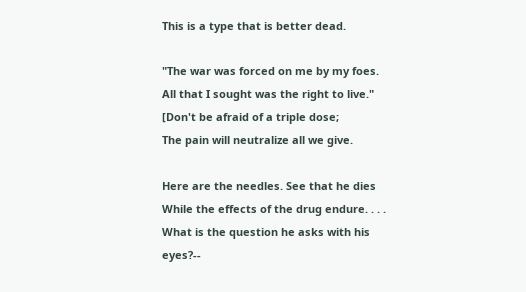This is a type that is better dead.

"The war was forced on me by my foes.
All that I sought was the right to live."
[Don't be afraid of a triple dose;
The pain will neutralize all we give.

Here are the needles. See that he dies
While the effects of the drug endure. . . .
What is the question he asks with his eyes?--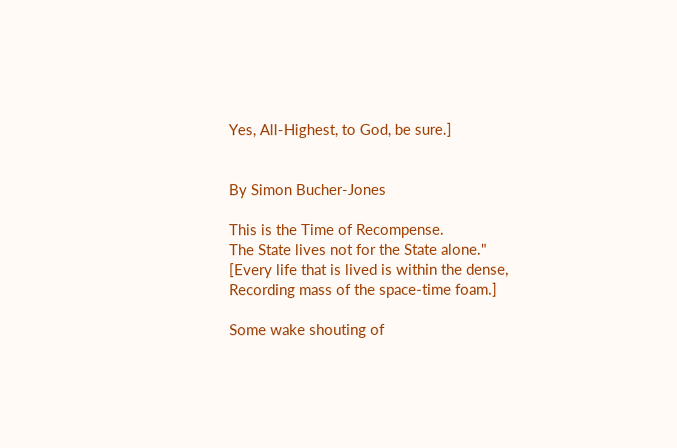Yes, All-Highest, to God, be sure.]


By Simon Bucher-Jones

This is the Time of Recompense.
The State lives not for the State alone."
[Every life that is lived is within the dense,
Recording mass of the space-time foam.]

Some wake shouting of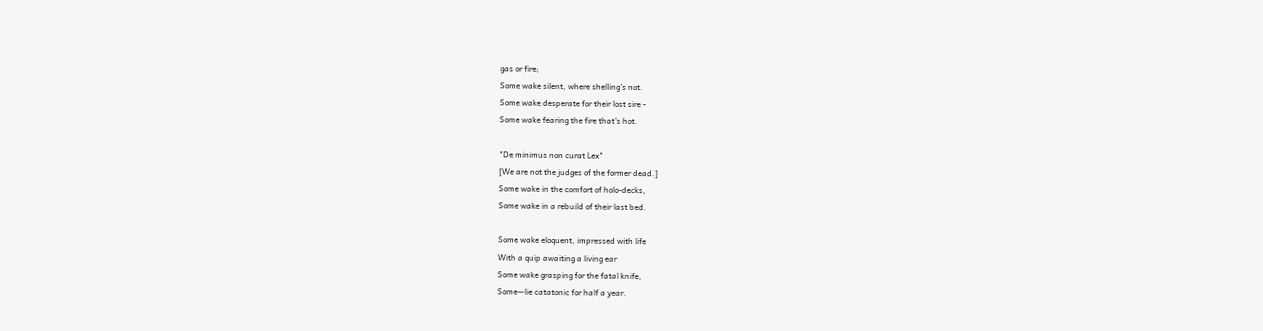gas or fire;
Some wake silent, where shelling’s not.
Some wake desperate for their lost sire -
Some wake fearing the fire that’s hot.

"De minimus non curat Lex"
[We are not the judges of the former dead.]
Some wake in the comfort of holo-decks,
Some wake in a rebuild of their last bed.

Some wake eloquent, impressed with life
With a quip awaiting a living ear
Some wake grasping for the fatal knife,
Some—lie catatonic for half a year.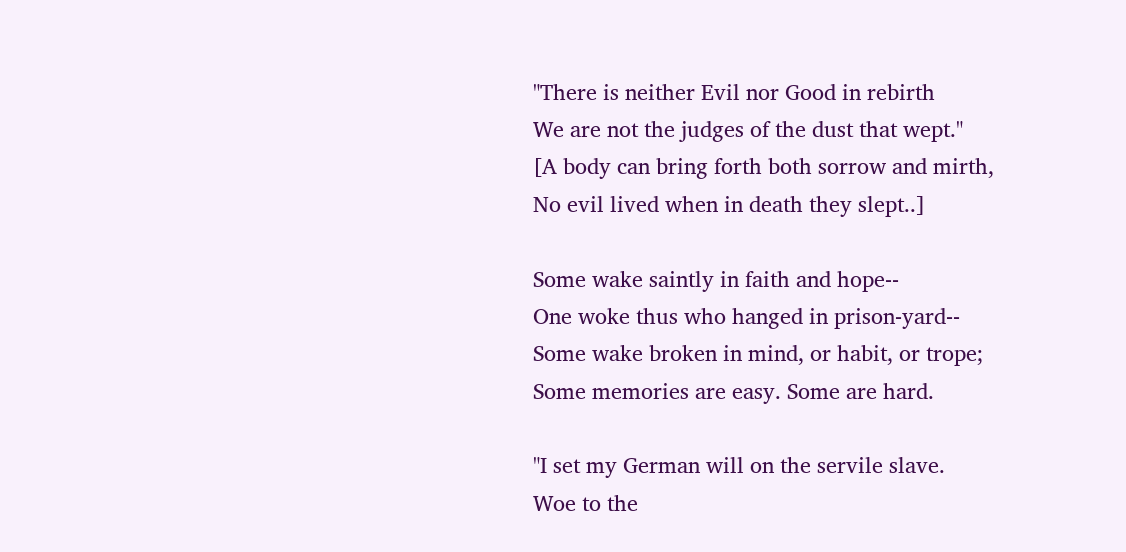"There is neither Evil nor Good in rebirth
We are not the judges of the dust that wept."
[A body can bring forth both sorrow and mirth,
No evil lived when in death they slept..]

Some wake saintly in faith and hope--
One woke thus who hanged in prison-yard--
Some wake broken in mind, or habit, or trope;
Some memories are easy. Some are hard.

"I set my German will on the servile slave.
Woe to the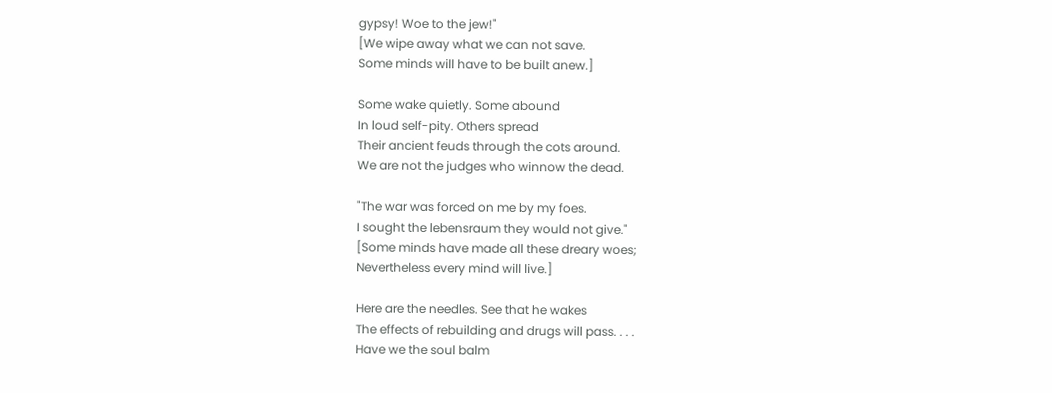gypsy! Woe to the jew!"
[We wipe away what we can not save.
Some minds will have to be built anew.]

Some wake quietly. Some abound
In loud self-pity. Others spread
Their ancient feuds through the cots around.
We are not the judges who winnow the dead.

"The war was forced on me by my foes.
I sought the lebensraum they would not give."
[Some minds have made all these dreary woes;
Nevertheless every mind will live.]

Here are the needles. See that he wakes
The effects of rebuilding and drugs will pass. . . .
Have we the soul balm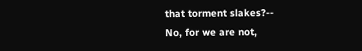that torment slakes?--
No, for we are not,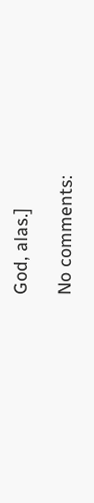God, alas.]

No comments: